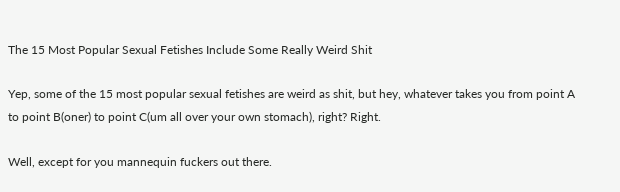The 15 Most Popular Sexual Fetishes Include Some Really Weird Shit

Yep, some of the 15 most popular sexual fetishes are weird as shit, but hey, whatever takes you from point A to point B(oner) to point C(um all over your own stomach), right? Right.

Well, except for you mannequin fuckers out there.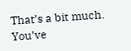That’s a bit much. You’ve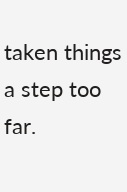taken things a step too far.